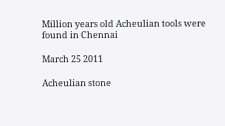Million years old Acheulian tools were found in Chennai

March 25 2011

Acheulian stone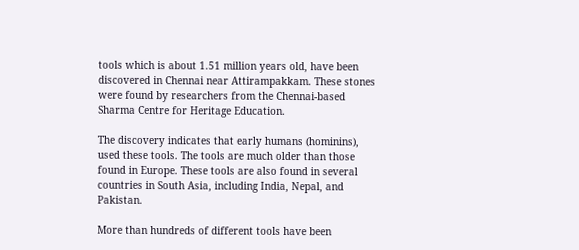tools which is about 1.51 million years old, have been discovered in Chennai near Attirampakkam. These stones were found by researchers from the Chennai-based Sharma Centre for Heritage Education.

The discovery indicates that early humans (hominins), used these tools. The tools are much older than those found in Europe. These tools are also found in several countries in South Asia, including India, Nepal, and Pakistan.

More than hundreds of different tools have been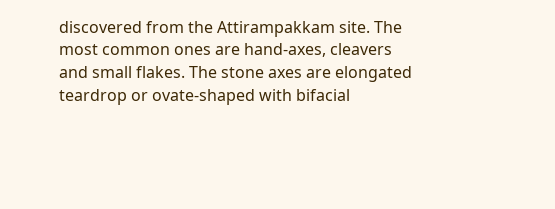discovered from the Attirampakkam site. The most common ones are hand-axes, cleavers and small flakes. The stone axes are elongated teardrop or ovate-shaped with bifacial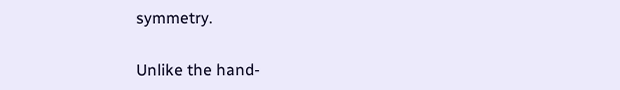symmetry.

Unlike the hand-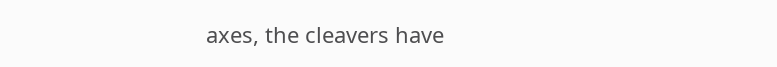axes, the cleavers have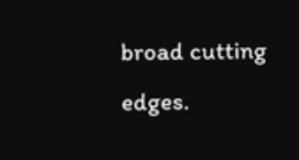broad cutting edges.